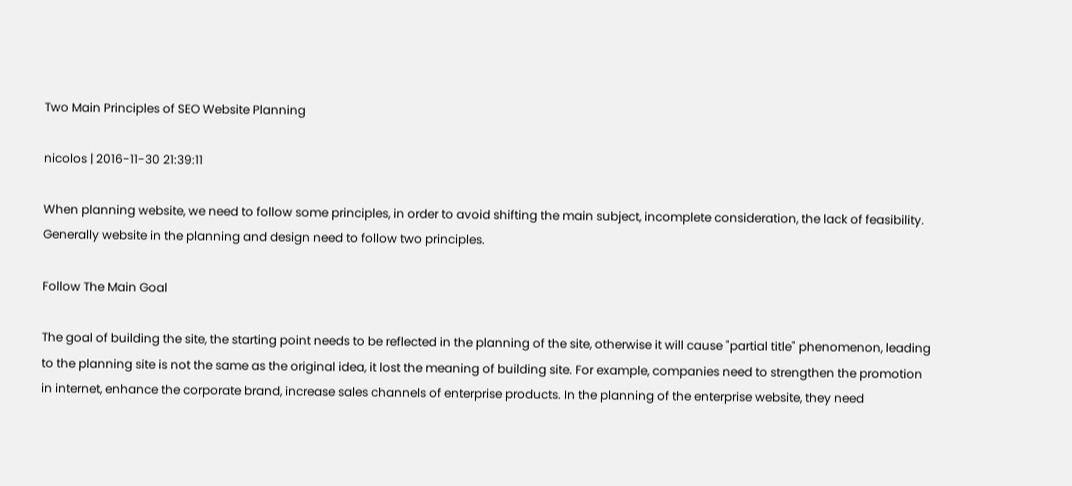Two Main Principles of SEO Website Planning

nicolos | 2016-11-30 21:39:11

When planning website, we need to follow some principles, in order to avoid shifting the main subject, incomplete consideration, the lack of feasibility. Generally website in the planning and design need to follow two principles.

Follow The Main Goal

The goal of building the site, the starting point needs to be reflected in the planning of the site, otherwise it will cause "partial title" phenomenon, leading to the planning site is not the same as the original idea, it lost the meaning of building site. For example, companies need to strengthen the promotion in internet, enhance the corporate brand, increase sales channels of enterprise products. In the planning of the enterprise website, they need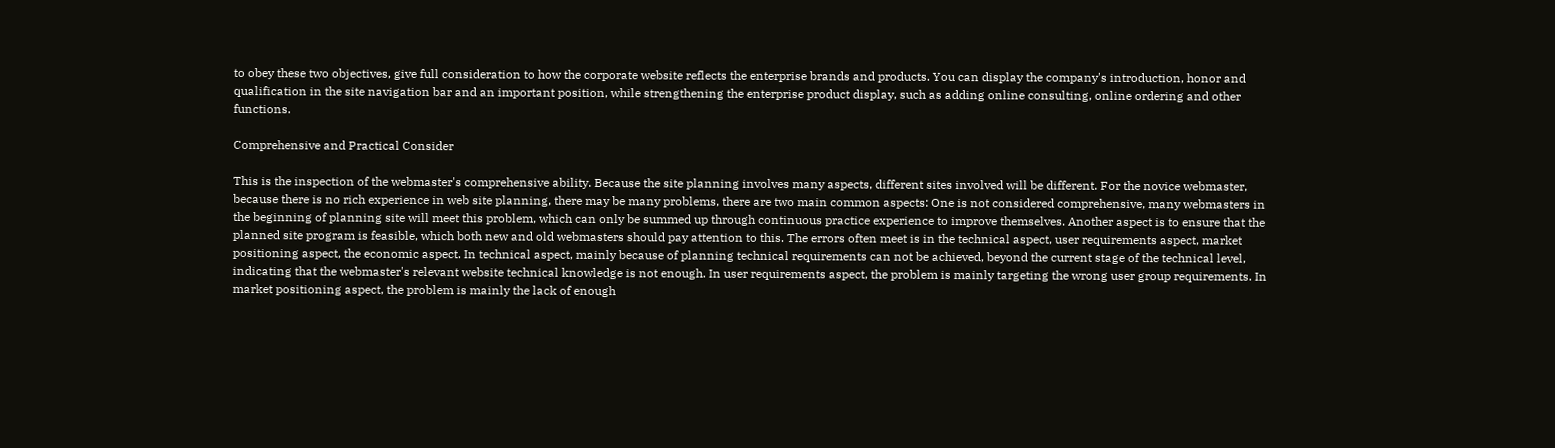to obey these two objectives, give full consideration to how the corporate website reflects the enterprise brands and products. You can display the company's introduction, honor and qualification in the site navigation bar and an important position, while strengthening the enterprise product display, such as adding online consulting, online ordering and other functions.

Comprehensive and Practical Consider

This is the inspection of the webmaster's comprehensive ability. Because the site planning involves many aspects, different sites involved will be different. For the novice webmaster, because there is no rich experience in web site planning, there may be many problems, there are two main common aspects: One is not considered comprehensive, many webmasters in the beginning of planning site will meet this problem, which can only be summed up through continuous practice experience to improve themselves. Another aspect is to ensure that the planned site program is feasible, which both new and old webmasters should pay attention to this. The errors often meet is in the technical aspect, user requirements aspect, market positioning aspect, the economic aspect. In technical aspect, mainly because of planning technical requirements can not be achieved, beyond the current stage of the technical level, indicating that the webmaster's relevant website technical knowledge is not enough. In user requirements aspect, the problem is mainly targeting the wrong user group requirements. In market positioning aspect, the problem is mainly the lack of enough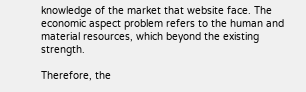knowledge of the market that website face. The economic aspect problem refers to the human and material resources, which beyond the existing strength.

Therefore, the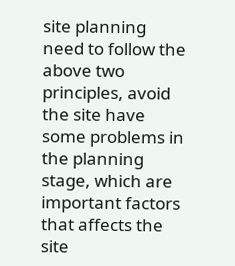site planning need to follow the above two principles, avoid the site have some problems in the planning stage, which are important factors that affects the site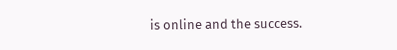is online and the success.